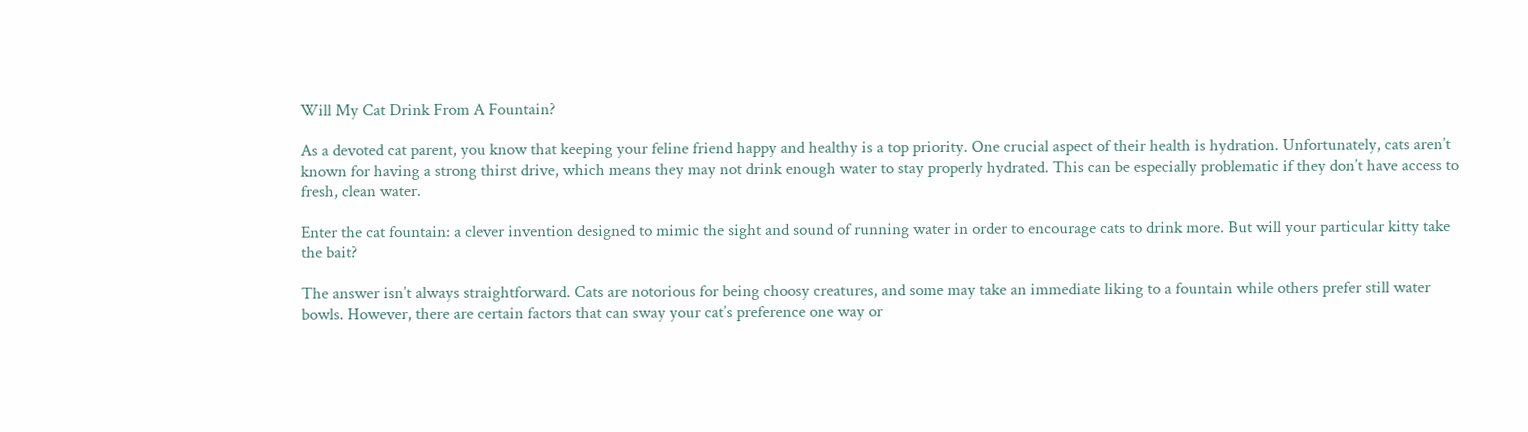Will My Cat Drink From A Fountain?

As a devoted cat parent, you know that keeping your feline friend happy and healthy is a top priority. One crucial aspect of their health is hydration. Unfortunately, cats aren’t known for having a strong thirst drive, which means they may not drink enough water to stay properly hydrated. This can be especially problematic if they don’t have access to fresh, clean water.

Enter the cat fountain: a clever invention designed to mimic the sight and sound of running water in order to encourage cats to drink more. But will your particular kitty take the bait?

The answer isn’t always straightforward. Cats are notorious for being choosy creatures, and some may take an immediate liking to a fountain while others prefer still water bowls. However, there are certain factors that can sway your cat’s preference one way or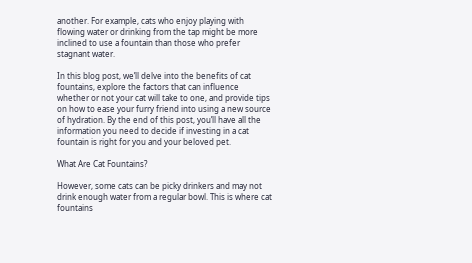another. For example, cats who enjoy playing with flowing water or drinking from the tap might be more inclined to use a fountain than those who prefer stagnant water.

In this blog post, we’ll delve into the benefits of cat fountains, explore the factors that can influence whether or not your cat will take to one, and provide tips on how to ease your furry friend into using a new source of hydration. By the end of this post, you’ll have all the information you need to decide if investing in a cat fountain is right for you and your beloved pet.

What Are Cat Fountains?

However, some cats can be picky drinkers and may not drink enough water from a regular bowl. This is where cat fountains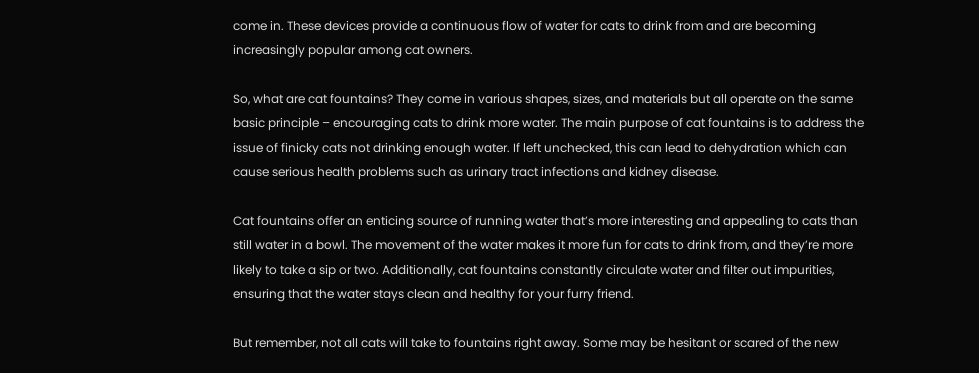come in. These devices provide a continuous flow of water for cats to drink from and are becoming increasingly popular among cat owners.

So, what are cat fountains? They come in various shapes, sizes, and materials but all operate on the same basic principle – encouraging cats to drink more water. The main purpose of cat fountains is to address the issue of finicky cats not drinking enough water. If left unchecked, this can lead to dehydration which can cause serious health problems such as urinary tract infections and kidney disease.

Cat fountains offer an enticing source of running water that’s more interesting and appealing to cats than still water in a bowl. The movement of the water makes it more fun for cats to drink from, and they’re more likely to take a sip or two. Additionally, cat fountains constantly circulate water and filter out impurities, ensuring that the water stays clean and healthy for your furry friend.

But remember, not all cats will take to fountains right away. Some may be hesitant or scared of the new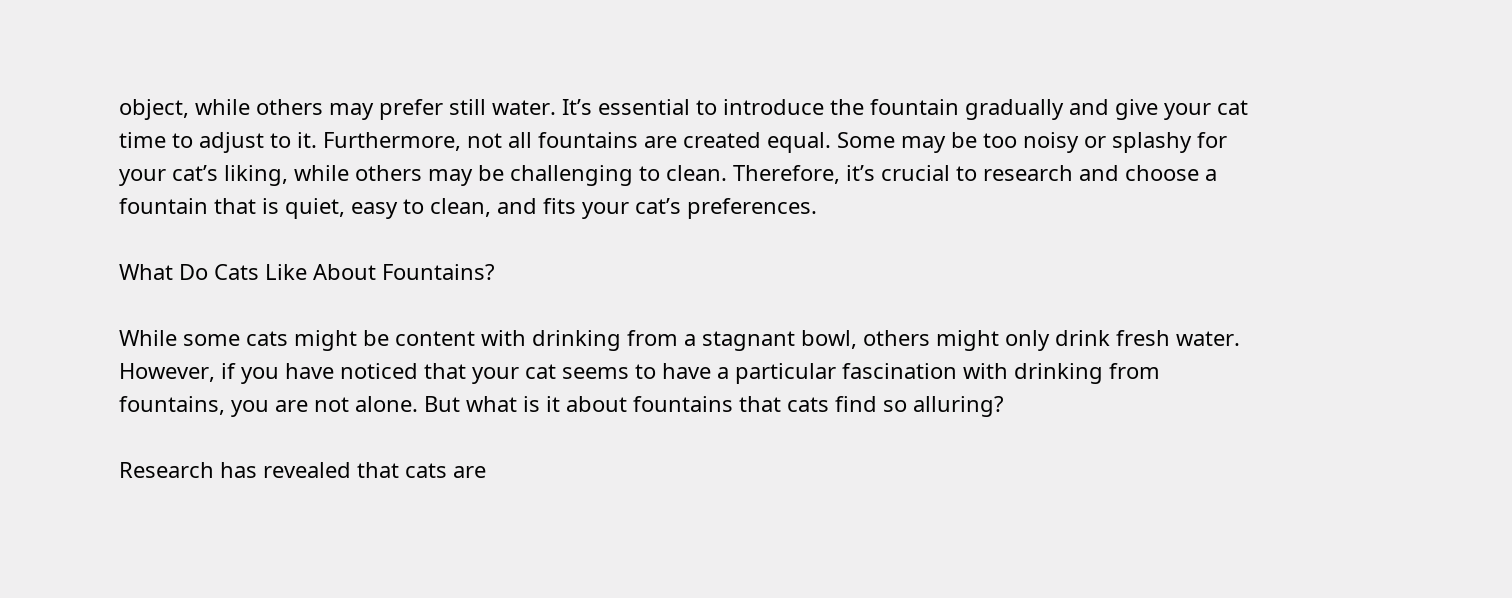object, while others may prefer still water. It’s essential to introduce the fountain gradually and give your cat time to adjust to it. Furthermore, not all fountains are created equal. Some may be too noisy or splashy for your cat’s liking, while others may be challenging to clean. Therefore, it’s crucial to research and choose a fountain that is quiet, easy to clean, and fits your cat’s preferences.

What Do Cats Like About Fountains?

While some cats might be content with drinking from a stagnant bowl, others might only drink fresh water. However, if you have noticed that your cat seems to have a particular fascination with drinking from fountains, you are not alone. But what is it about fountains that cats find so alluring?

Research has revealed that cats are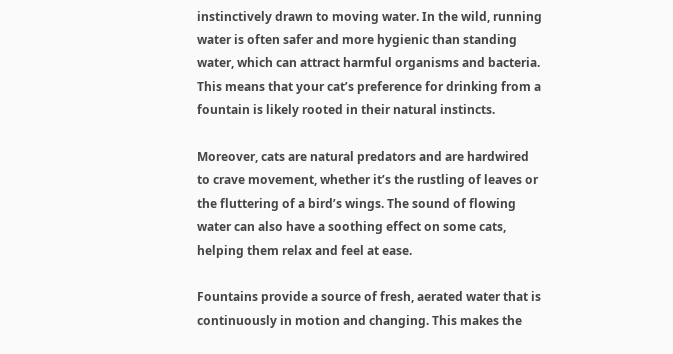instinctively drawn to moving water. In the wild, running water is often safer and more hygienic than standing water, which can attract harmful organisms and bacteria. This means that your cat’s preference for drinking from a fountain is likely rooted in their natural instincts.

Moreover, cats are natural predators and are hardwired to crave movement, whether it’s the rustling of leaves or the fluttering of a bird’s wings. The sound of flowing water can also have a soothing effect on some cats, helping them relax and feel at ease.

Fountains provide a source of fresh, aerated water that is continuously in motion and changing. This makes the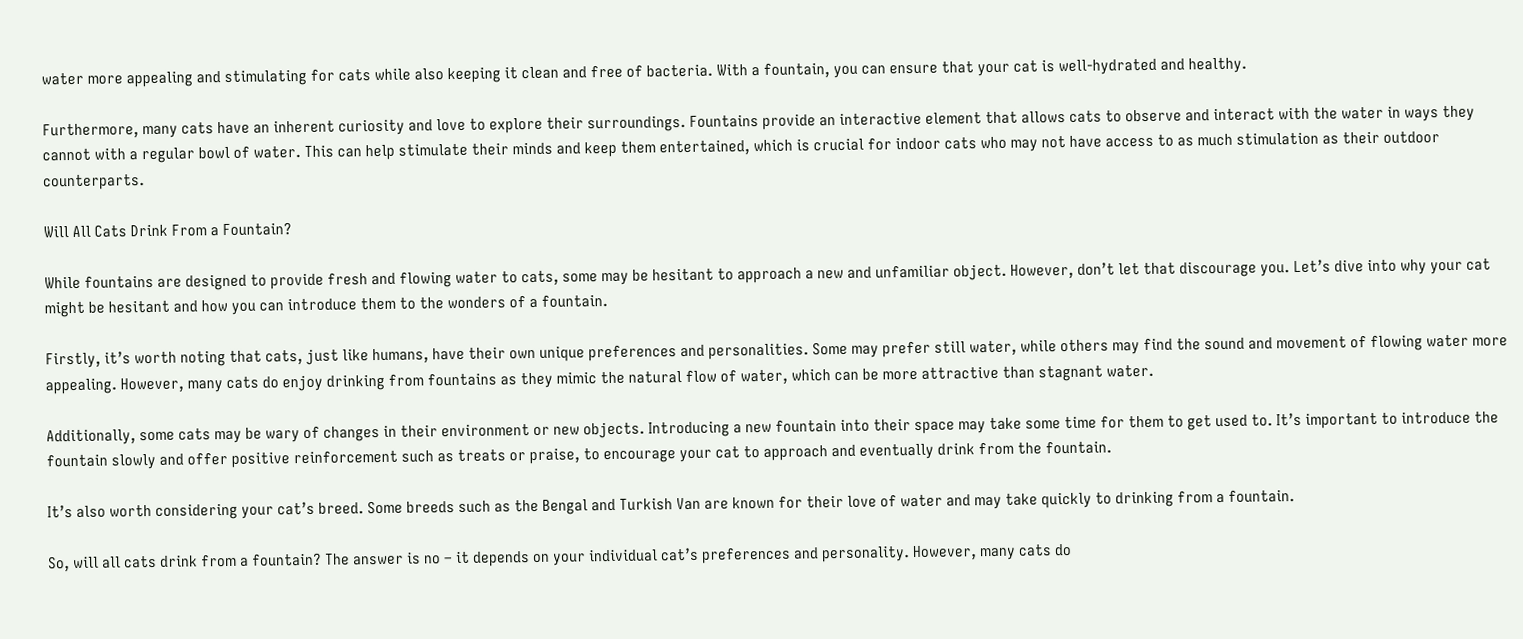water more appealing and stimulating for cats while also keeping it clean and free of bacteria. With a fountain, you can ensure that your cat is well-hydrated and healthy.

Furthermore, many cats have an inherent curiosity and love to explore their surroundings. Fountains provide an interactive element that allows cats to observe and interact with the water in ways they cannot with a regular bowl of water. This can help stimulate their minds and keep them entertained, which is crucial for indoor cats who may not have access to as much stimulation as their outdoor counterparts.

Will All Cats Drink From a Fountain?

While fountains are designed to provide fresh and flowing water to cats, some may be hesitant to approach a new and unfamiliar object. However, don’t let that discourage you. Let’s dive into why your cat might be hesitant and how you can introduce them to the wonders of a fountain.

Firstly, it’s worth noting that cats, just like humans, have their own unique preferences and personalities. Some may prefer still water, while others may find the sound and movement of flowing water more appealing. However, many cats do enjoy drinking from fountains as they mimic the natural flow of water, which can be more attractive than stagnant water.

Additionally, some cats may be wary of changes in their environment or new objects. Introducing a new fountain into their space may take some time for them to get used to. It’s important to introduce the fountain slowly and offer positive reinforcement such as treats or praise, to encourage your cat to approach and eventually drink from the fountain.

It’s also worth considering your cat’s breed. Some breeds such as the Bengal and Turkish Van are known for their love of water and may take quickly to drinking from a fountain.

So, will all cats drink from a fountain? The answer is no – it depends on your individual cat’s preferences and personality. However, many cats do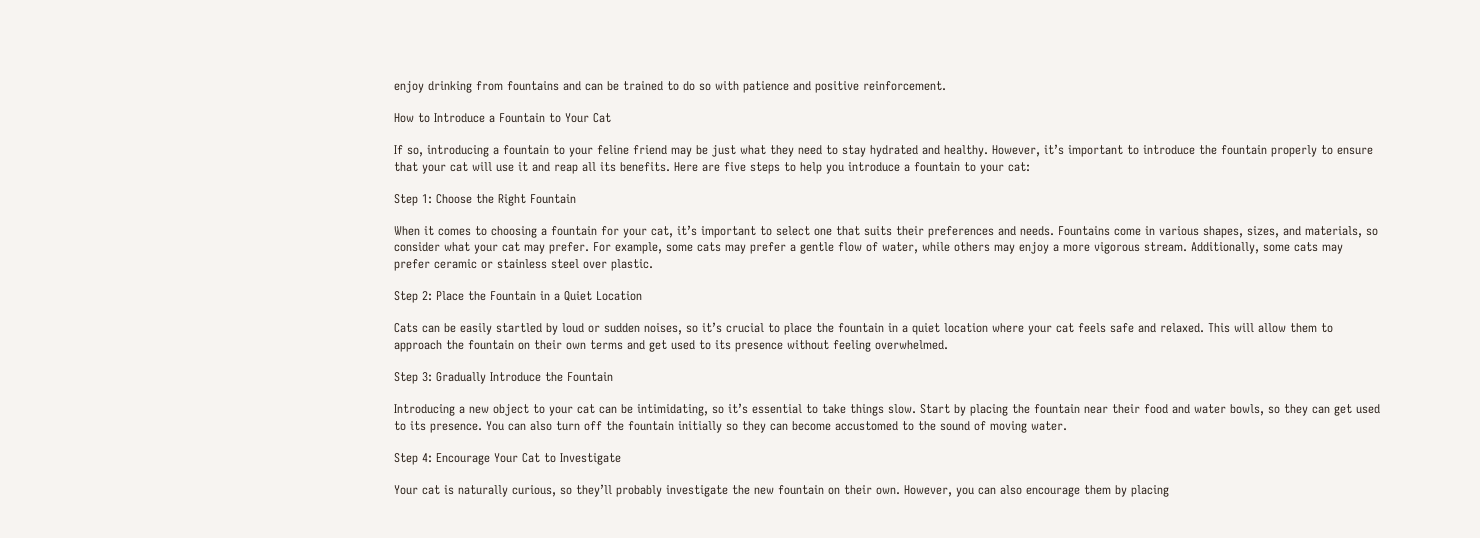enjoy drinking from fountains and can be trained to do so with patience and positive reinforcement.

How to Introduce a Fountain to Your Cat

If so, introducing a fountain to your feline friend may be just what they need to stay hydrated and healthy. However, it’s important to introduce the fountain properly to ensure that your cat will use it and reap all its benefits. Here are five steps to help you introduce a fountain to your cat:

Step 1: Choose the Right Fountain

When it comes to choosing a fountain for your cat, it’s important to select one that suits their preferences and needs. Fountains come in various shapes, sizes, and materials, so consider what your cat may prefer. For example, some cats may prefer a gentle flow of water, while others may enjoy a more vigorous stream. Additionally, some cats may prefer ceramic or stainless steel over plastic.

Step 2: Place the Fountain in a Quiet Location

Cats can be easily startled by loud or sudden noises, so it’s crucial to place the fountain in a quiet location where your cat feels safe and relaxed. This will allow them to approach the fountain on their own terms and get used to its presence without feeling overwhelmed.

Step 3: Gradually Introduce the Fountain

Introducing a new object to your cat can be intimidating, so it’s essential to take things slow. Start by placing the fountain near their food and water bowls, so they can get used to its presence. You can also turn off the fountain initially so they can become accustomed to the sound of moving water.

Step 4: Encourage Your Cat to Investigate

Your cat is naturally curious, so they’ll probably investigate the new fountain on their own. However, you can also encourage them by placing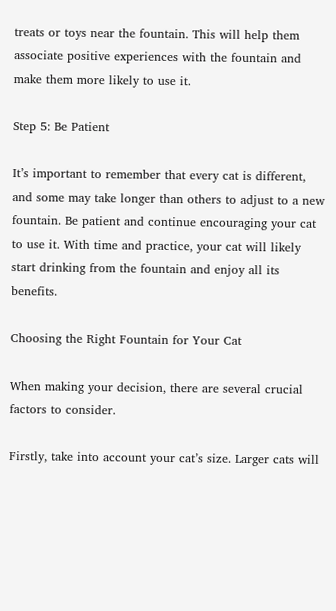treats or toys near the fountain. This will help them associate positive experiences with the fountain and make them more likely to use it.

Step 5: Be Patient

It’s important to remember that every cat is different, and some may take longer than others to adjust to a new fountain. Be patient and continue encouraging your cat to use it. With time and practice, your cat will likely start drinking from the fountain and enjoy all its benefits.

Choosing the Right Fountain for Your Cat

When making your decision, there are several crucial factors to consider.

Firstly, take into account your cat’s size. Larger cats will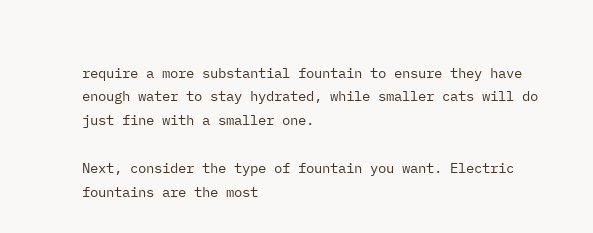require a more substantial fountain to ensure they have enough water to stay hydrated, while smaller cats will do just fine with a smaller one.

Next, consider the type of fountain you want. Electric fountains are the most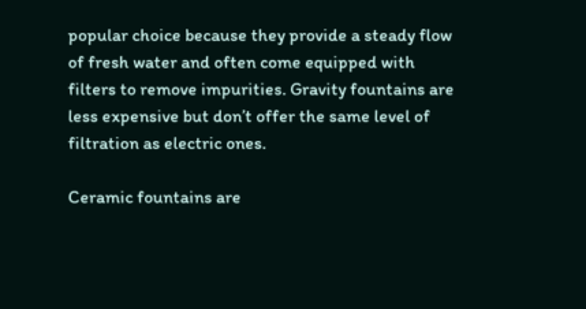popular choice because they provide a steady flow of fresh water and often come equipped with filters to remove impurities. Gravity fountains are less expensive but don’t offer the same level of filtration as electric ones.

Ceramic fountains are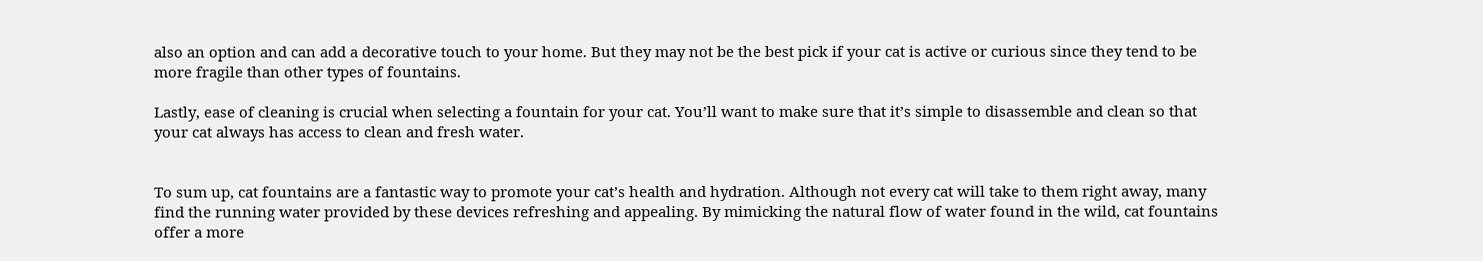also an option and can add a decorative touch to your home. But they may not be the best pick if your cat is active or curious since they tend to be more fragile than other types of fountains.

Lastly, ease of cleaning is crucial when selecting a fountain for your cat. You’ll want to make sure that it’s simple to disassemble and clean so that your cat always has access to clean and fresh water.


To sum up, cat fountains are a fantastic way to promote your cat’s health and hydration. Although not every cat will take to them right away, many find the running water provided by these devices refreshing and appealing. By mimicking the natural flow of water found in the wild, cat fountains offer a more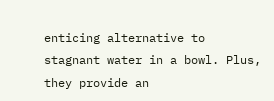enticing alternative to stagnant water in a bowl. Plus, they provide an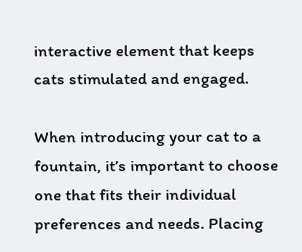interactive element that keeps cats stimulated and engaged.

When introducing your cat to a fountain, it’s important to choose one that fits their individual preferences and needs. Placing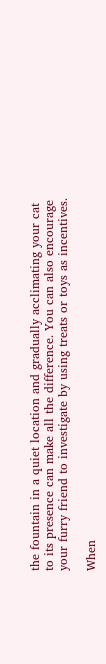the fountain in a quiet location and gradually acclimating your cat to its presence can make all the difference. You can also encourage your furry friend to investigate by using treats or toys as incentives.

When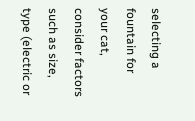selecting a fountain for your cat, consider factors such as size, type (electric or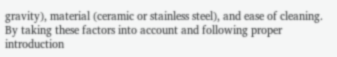gravity), material (ceramic or stainless steel), and ease of cleaning. By taking these factors into account and following proper introduction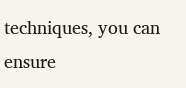techniques, you can ensure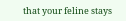that your feline stays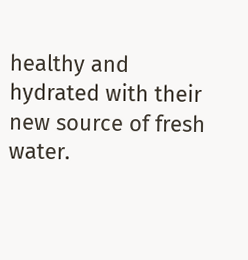healthy and hydrated with their new source of fresh water.